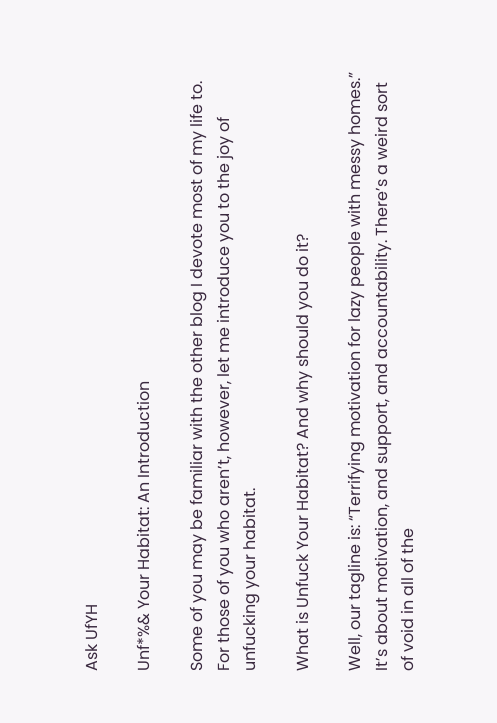Ask UfYH

Unf*%& Your Habitat: An Introduction

Some of you may be familiar with the other blog I devote most of my life to. For those of you who aren’t, however, let me introduce you to the joy of unfucking your habitat.

What is Unfuck Your Habitat? And why should you do it?

Well, our tagline is: “Terrifying motivation for lazy people with messy homes.” It’s about motivation, and support, and accountability. There’s a weird sort of void in all of the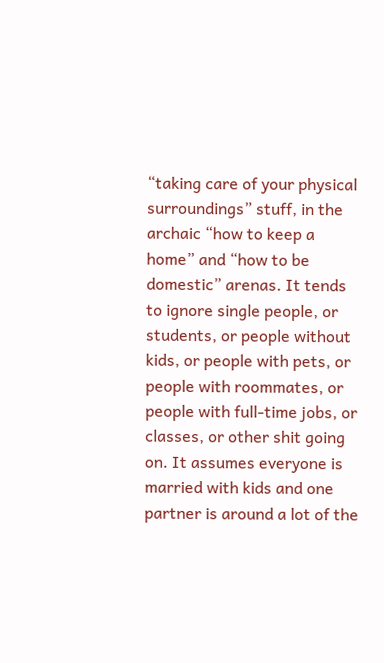“taking care of your physical surroundings” stuff, in the archaic “how to keep a home” and “how to be domestic” arenas. It tends to ignore single people, or students, or people without kids, or people with pets, or people with roommates, or people with full-time jobs, or classes, or other shit going on. It assumes everyone is married with kids and one partner is around a lot of the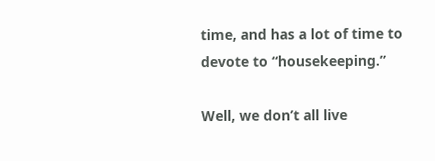time, and has a lot of time to devote to “housekeeping.”

Well, we don’t all live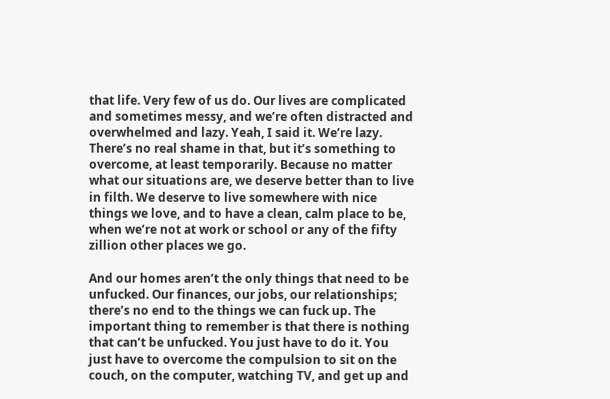that life. Very few of us do. Our lives are complicated and sometimes messy, and we’re often distracted and overwhelmed and lazy. Yeah, I said it. We’re lazy. There’s no real shame in that, but it’s something to overcome, at least temporarily. Because no matter what our situations are, we deserve better than to live in filth. We deserve to live somewhere with nice things we love, and to have a clean, calm place to be, when we’re not at work or school or any of the fifty zillion other places we go.

And our homes aren’t the only things that need to be unfucked. Our finances, our jobs, our relationships; there’s no end to the things we can fuck up. The important thing to remember is that there is nothing that can’t be unfucked. You just have to do it. You just have to overcome the compulsion to sit on the couch, on the computer, watching TV, and get up and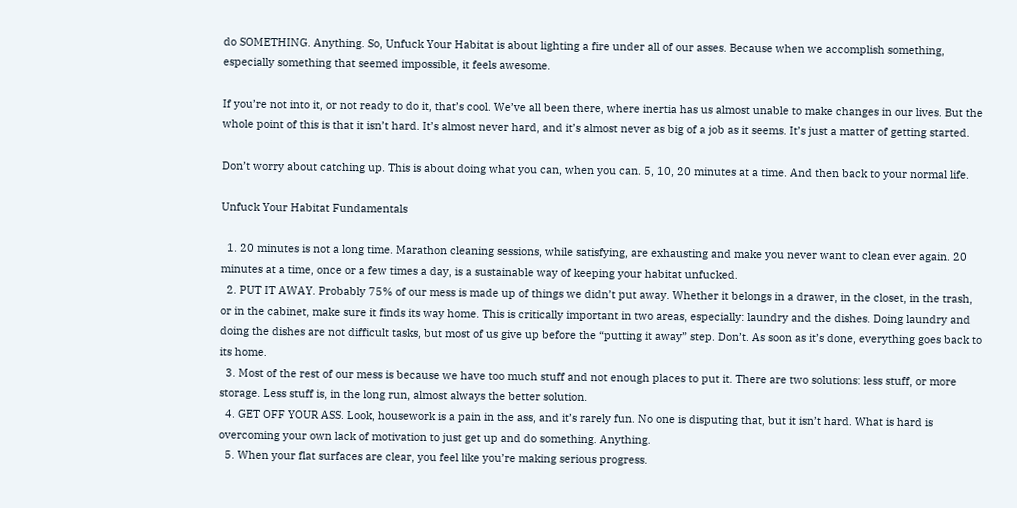do SOMETHING. Anything. So, Unfuck Your Habitat is about lighting a fire under all of our asses. Because when we accomplish something, especially something that seemed impossible, it feels awesome.

If you’re not into it, or not ready to do it, that’s cool. We’ve all been there, where inertia has us almost unable to make changes in our lives. But the whole point of this is that it isn’t hard. It’s almost never hard, and it’s almost never as big of a job as it seems. It’s just a matter of getting started.

Don’t worry about catching up. This is about doing what you can, when you can. 5, 10, 20 minutes at a time. And then back to your normal life.

Unfuck Your Habitat Fundamentals

  1. 20 minutes is not a long time. Marathon cleaning sessions, while satisfying, are exhausting and make you never want to clean ever again. 20 minutes at a time, once or a few times a day, is a sustainable way of keeping your habitat unfucked.
  2. PUT IT AWAY. Probably 75% of our mess is made up of things we didn’t put away. Whether it belongs in a drawer, in the closet, in the trash, or in the cabinet, make sure it finds its way home. This is critically important in two areas, especially: laundry and the dishes. Doing laundry and doing the dishes are not difficult tasks, but most of us give up before the “putting it away” step. Don’t. As soon as it’s done, everything goes back to its home.
  3. Most of the rest of our mess is because we have too much stuff and not enough places to put it. There are two solutions: less stuff, or more storage. Less stuff is, in the long run, almost always the better solution.
  4. GET OFF YOUR ASS. Look, housework is a pain in the ass, and it’s rarely fun. No one is disputing that, but it isn’t hard. What is hard is overcoming your own lack of motivation to just get up and do something. Anything.
  5. When your flat surfaces are clear, you feel like you’re making serious progress.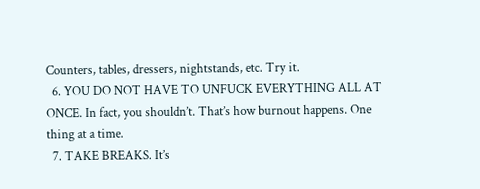Counters, tables, dressers, nightstands, etc. Try it.
  6. YOU DO NOT HAVE TO UNFUCK EVERYTHING ALL AT ONCE. In fact, you shouldn’t. That’s how burnout happens. One thing at a time.
  7. TAKE BREAKS. It’s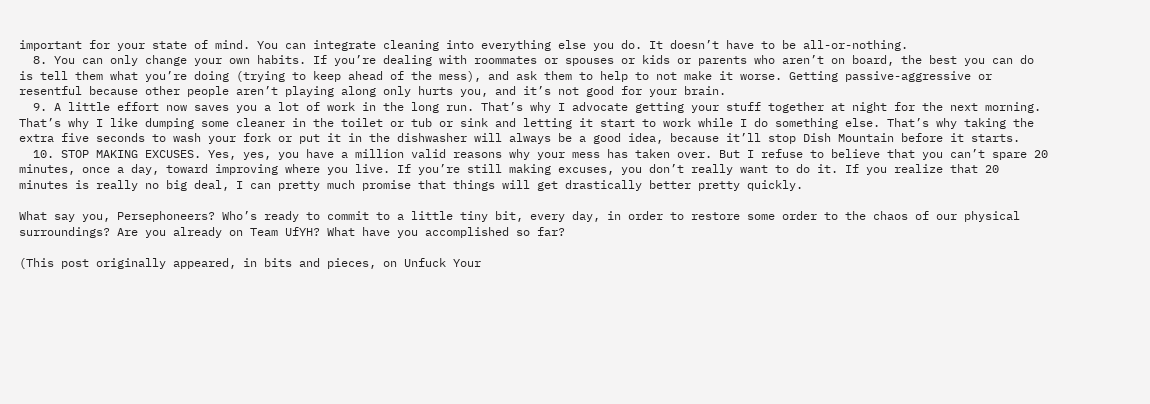important for your state of mind. You can integrate cleaning into everything else you do. It doesn’t have to be all-or-nothing.
  8. You can only change your own habits. If you’re dealing with roommates or spouses or kids or parents who aren’t on board, the best you can do is tell them what you’re doing (trying to keep ahead of the mess), and ask them to help to not make it worse. Getting passive-aggressive or resentful because other people aren’t playing along only hurts you, and it’s not good for your brain.
  9. A little effort now saves you a lot of work in the long run. That’s why I advocate getting your stuff together at night for the next morning. That’s why I like dumping some cleaner in the toilet or tub or sink and letting it start to work while I do something else. That’s why taking the extra five seconds to wash your fork or put it in the dishwasher will always be a good idea, because it’ll stop Dish Mountain before it starts.
  10. STOP MAKING EXCUSES. Yes, yes, you have a million valid reasons why your mess has taken over. But I refuse to believe that you can’t spare 20 minutes, once a day, toward improving where you live. If you’re still making excuses, you don’t really want to do it. If you realize that 20 minutes is really no big deal, I can pretty much promise that things will get drastically better pretty quickly.

What say you, Persephoneers? Who’s ready to commit to a little tiny bit, every day, in order to restore some order to the chaos of our physical surroundings? Are you already on Team UfYH? What have you accomplished so far?

(This post originally appeared, in bits and pieces, on Unfuck Your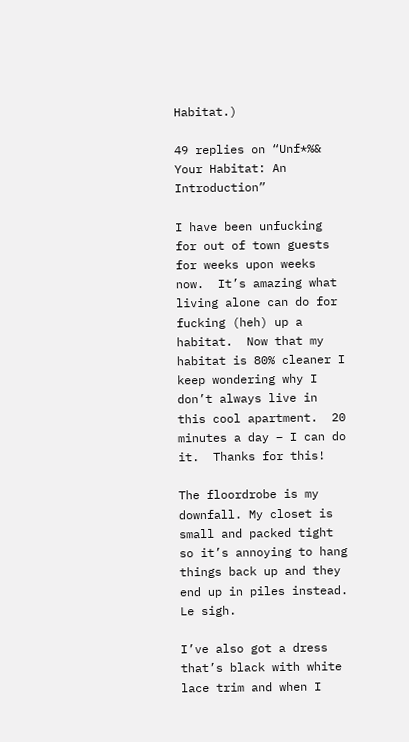Habitat.)

49 replies on “Unf*%& Your Habitat: An Introduction”

I have been unfucking for out of town guests for weeks upon weeks now.  It’s amazing what living alone can do for fucking (heh) up a habitat.  Now that my habitat is 80% cleaner I keep wondering why I don’t always live in this cool apartment.  20 minutes a day – I can do it.  Thanks for this!

The floordrobe is my downfall. My closet is small and packed tight so it’s annoying to hang things back up and they end up in piles instead. Le sigh.

I’ve also got a dress that’s black with white lace trim and when I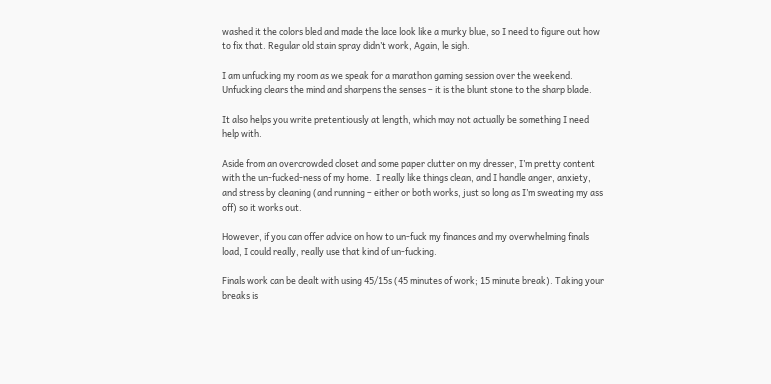washed it the colors bled and made the lace look like a murky blue, so I need to figure out how to fix that. Regular old stain spray didn’t work, Again, le sigh.

I am unfucking my room as we speak for a marathon gaming session over the weekend. Unfucking clears the mind and sharpens the senses – it is the blunt stone to the sharp blade.

It also helps you write pretentiously at length, which may not actually be something I need help with.

Aside from an overcrowded closet and some paper clutter on my dresser, I’m pretty content with the un-fucked-ness of my home.  I really like things clean, and I handle anger, anxiety, and stress by cleaning (and running – either or both works, just so long as I’m sweating my ass off) so it works out.

However, if you can offer advice on how to un-fuck my finances and my overwhelming finals load, I could really, really use that kind of un-fucking.

Finals work can be dealt with using 45/15s (45 minutes of work; 15 minute break). Taking your breaks is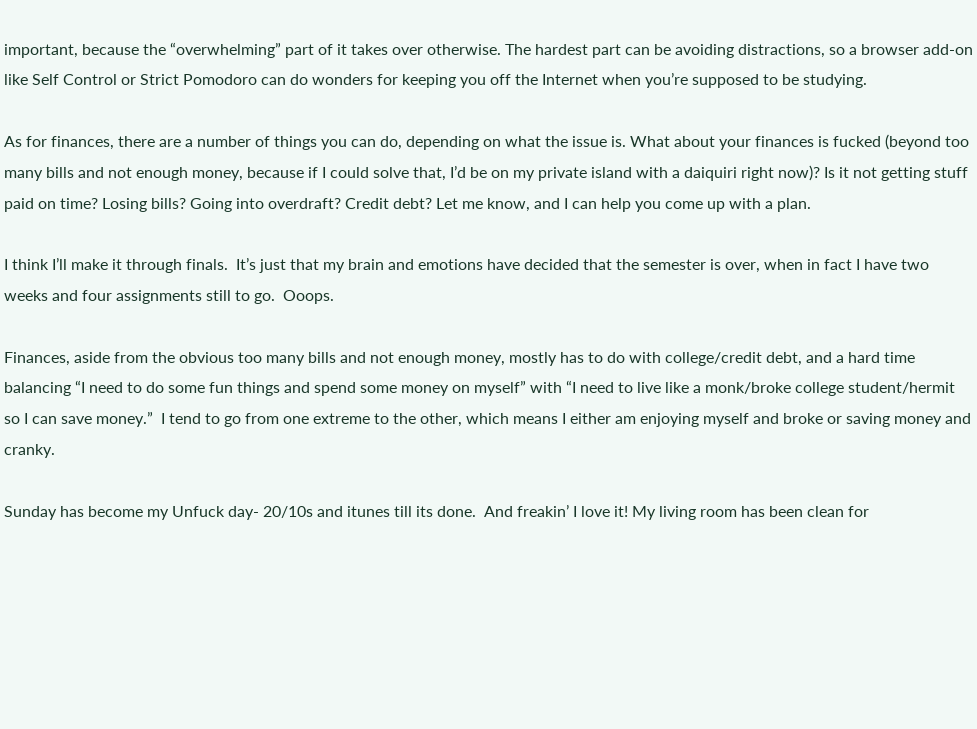important, because the “overwhelming” part of it takes over otherwise. The hardest part can be avoiding distractions, so a browser add-on like Self Control or Strict Pomodoro can do wonders for keeping you off the Internet when you’re supposed to be studying.

As for finances, there are a number of things you can do, depending on what the issue is. What about your finances is fucked (beyond too many bills and not enough money, because if I could solve that, I’d be on my private island with a daiquiri right now)? Is it not getting stuff paid on time? Losing bills? Going into overdraft? Credit debt? Let me know, and I can help you come up with a plan.

I think I’ll make it through finals.  It’s just that my brain and emotions have decided that the semester is over, when in fact I have two weeks and four assignments still to go.  Ooops.

Finances, aside from the obvious too many bills and not enough money, mostly has to do with college/credit debt, and a hard time balancing “I need to do some fun things and spend some money on myself” with “I need to live like a monk/broke college student/hermit so I can save money.”  I tend to go from one extreme to the other, which means I either am enjoying myself and broke or saving money and cranky.

Sunday has become my Unfuck day- 20/10s and itunes till its done.  And freakin’ I love it! My living room has been clean for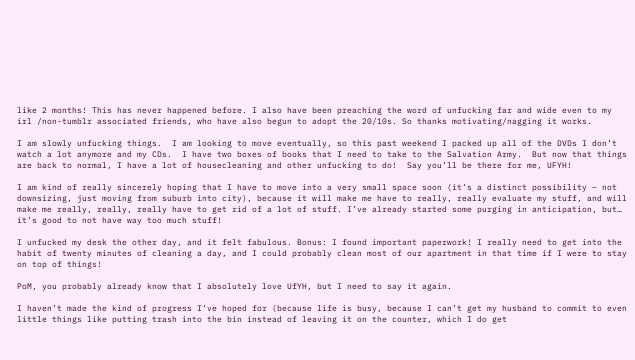like 2 months! This has never happened before. I also have been preaching the word of unfucking far and wide even to my irl /non-tumblr associated friends, who have also begun to adopt the 20/10s. So thanks motivating/nagging it works.

I am slowly unfucking things.  I am looking to move eventually, so this past weekend I packed up all of the DVDs I don’t watch a lot anymore and my CDs.  I have two boxes of books that I need to take to the Salvation Army.  But now that things are back to normal, I have a lot of housecleaning and other unfucking to do!  Say you’ll be there for me, UFYH!

I am kind of really sincerely hoping that I have to move into a very small space soon (it’s a distinct possibility – not downsizing, just moving from suburb into city), because it will make me have to really, really evaluate my stuff, and will make me really, really, really have to get rid of a lot of stuff. I’ve already started some purging in anticipation, but… it’s good to not have way too much stuff!

I unfucked my desk the other day, and it felt fabulous. Bonus: I found important paperwork! I really need to get into the habit of twenty minutes of cleaning a day, and I could probably clean most of our apartment in that time if I were to stay on top of things!

PoM, you probably already know that I absolutely love UfYH, but I need to say it again.

I haven’t made the kind of progress I’ve hoped for (because life is busy, because I can’t get my husband to commit to even little things like putting trash into the bin instead of leaving it on the counter, which I do get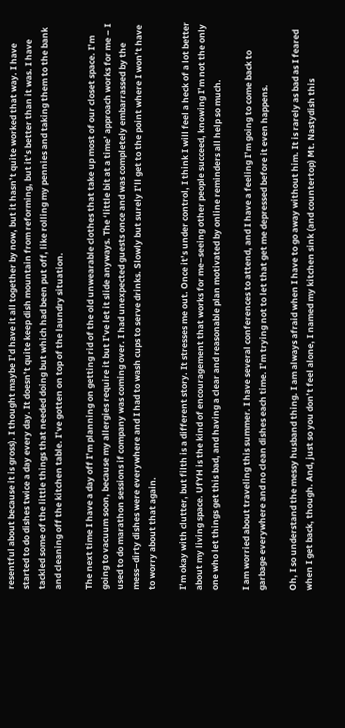resentful about because it is gross). I thought maybe I’d have it all together by now, but it hasn’t quite worked that way. I have started to do dishes twice a day every day. It doesn’t quite keep dish mountain from reforming, but it’s better than it was. I have tackled some of the little things that needed doing but which had been put off, like rolling my pennies and taking them to the bank and cleaning off the kitchen table. I’ve gotten on top of the laundry situation.

The next time I have a day off I’m planning on getting rid of the old unwearable clothes that take up most of our closet space. I’m going to vacuum soon, because my allergies require it but I’ve let it slide anyways. The ‘little bit at a time’ approach works for me – I used to do marathon sessions if company was coming over. I had unexpected guests once and was completely embarrassed by the mess–dirty dishes were everywhere and I had to wash cups to serve drinks. Slowly but surely I’ll get to the point where I won’t have to worry about that again.

I’m okay with clutter, but filth is a different story. It stresses me out. Once it’s under control, I think I will feel a heck of a lot better about my living space. UfYH is the kind of encouragement that works for me–seeing other people succeed, knowing I’m not the only one who let things get this bad, and having a clear and reasonable plan motivated by online reminders all help so much.

I am worried about traveling this summer. I have several conferences to attend, and I have a feeling I’m going to come back to garbage everywhere and no clean dishes each time. I’m trying not to let that get me depressed before it even happens.

Oh, I so understand the messy husband thing. I am always afraid when I have to go away without him. It is rarely as bad as I feared when I get back, though. And, just so you don’t feel alone, I named my kitchen sink (and countertop) Mt. Nastydish this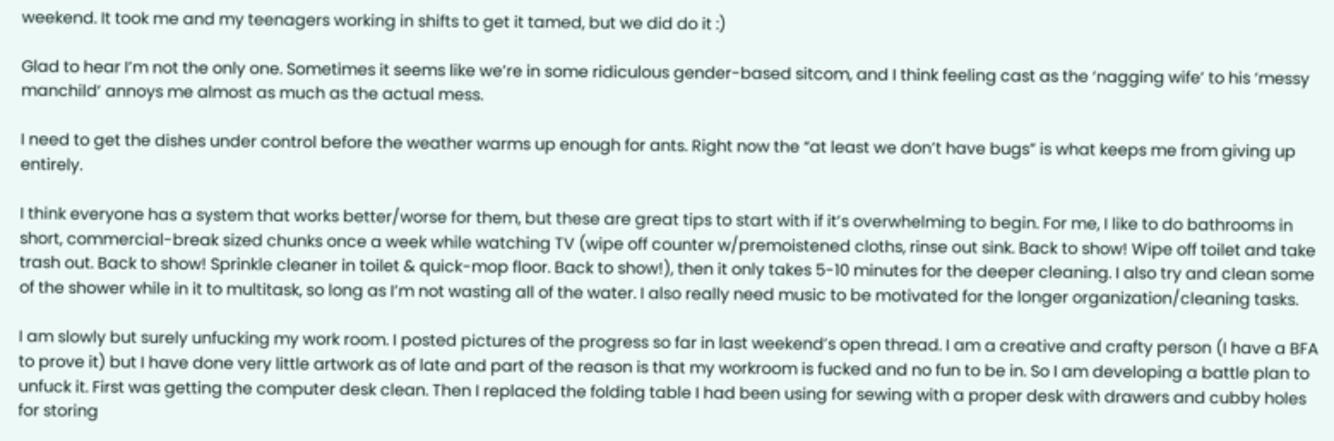weekend. It took me and my teenagers working in shifts to get it tamed, but we did do it :)

Glad to hear I’m not the only one. Sometimes it seems like we’re in some ridiculous gender-based sitcom, and I think feeling cast as the ‘nagging wife’ to his ‘messy manchild’ annoys me almost as much as the actual mess.

I need to get the dishes under control before the weather warms up enough for ants. Right now the “at least we don’t have bugs” is what keeps me from giving up entirely.

I think everyone has a system that works better/worse for them, but these are great tips to start with if it’s overwhelming to begin. For me, I like to do bathrooms in short, commercial-break sized chunks once a week while watching TV (wipe off counter w/premoistened cloths, rinse out sink. Back to show! Wipe off toilet and take trash out. Back to show! Sprinkle cleaner in toilet & quick-mop floor. Back to show!), then it only takes 5-10 minutes for the deeper cleaning. I also try and clean some of the shower while in it to multitask, so long as I’m not wasting all of the water. I also really need music to be motivated for the longer organization/cleaning tasks.

I am slowly but surely unfucking my work room. I posted pictures of the progress so far in last weekend’s open thread. I am a creative and crafty person (I have a BFA to prove it) but I have done very little artwork as of late and part of the reason is that my workroom is fucked and no fun to be in. So I am developing a battle plan to unfuck it. First was getting the computer desk clean. Then I replaced the folding table I had been using for sewing with a proper desk with drawers and cubby holes for storing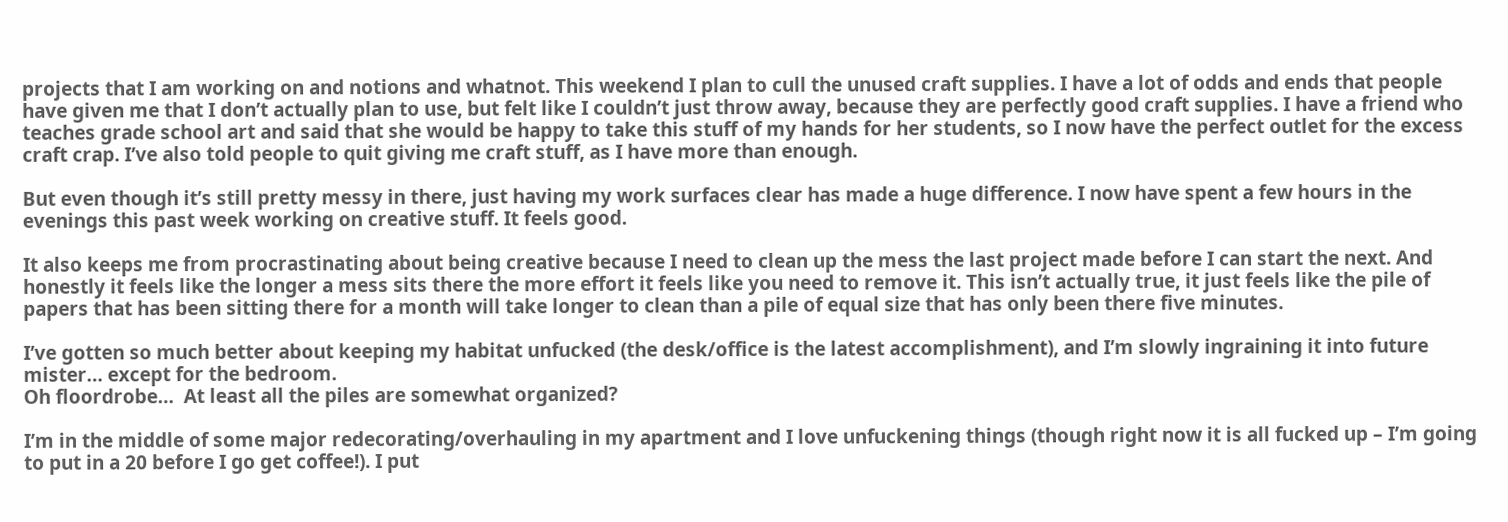projects that I am working on and notions and whatnot. This weekend I plan to cull the unused craft supplies. I have a lot of odds and ends that people have given me that I don’t actually plan to use, but felt like I couldn’t just throw away, because they are perfectly good craft supplies. I have a friend who teaches grade school art and said that she would be happy to take this stuff of my hands for her students, so I now have the perfect outlet for the excess craft crap. I’ve also told people to quit giving me craft stuff, as I have more than enough.

But even though it’s still pretty messy in there, just having my work surfaces clear has made a huge difference. I now have spent a few hours in the evenings this past week working on creative stuff. It feels good.

It also keeps me from procrastinating about being creative because I need to clean up the mess the last project made before I can start the next. And honestly it feels like the longer a mess sits there the more effort it feels like you need to remove it. This isn’t actually true, it just feels like the pile of papers that has been sitting there for a month will take longer to clean than a pile of equal size that has only been there five minutes.

I’ve gotten so much better about keeping my habitat unfucked (the desk/office is the latest accomplishment), and I’m slowly ingraining it into future mister… except for the bedroom.
Oh floordrobe…  At least all the piles are somewhat organized?

I’m in the middle of some major redecorating/overhauling in my apartment and I love unfuckening things (though right now it is all fucked up – I’m going to put in a 20 before I go get coffee!). I put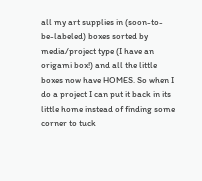all my art supplies in (soon-to-be-labeled) boxes sorted by media/project type (I have an origami box!) and all the little boxes now have HOMES. So when I do a project I can put it back in its little home instead of finding some corner to tuck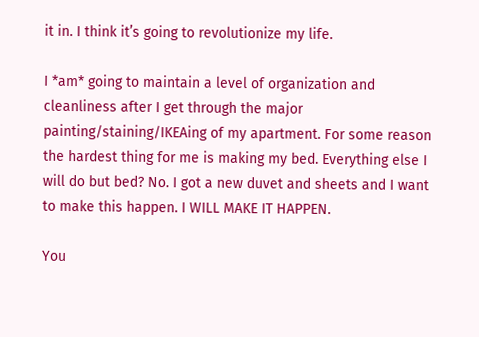it in. I think it’s going to revolutionize my life.

I *am* going to maintain a level of organization and cleanliness after I get through the major painting/staining/IKEAing of my apartment. For some reason the hardest thing for me is making my bed. Everything else I will do but bed? No. I got a new duvet and sheets and I want to make this happen. I WILL MAKE IT HAPPEN.

You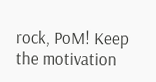rock, PoM! Keep the motivation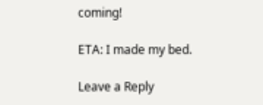coming!

ETA: I made my bed.

Leave a Reply